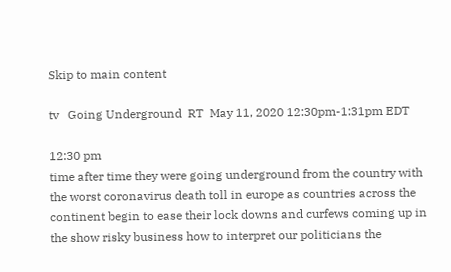Skip to main content

tv   Going Underground  RT  May 11, 2020 12:30pm-1:31pm EDT

12:30 pm
time after time they were going underground from the country with the worst coronavirus death toll in europe as countries across the continent begin to ease their lock downs and curfews coming up in the show risky business how to interpret our politicians the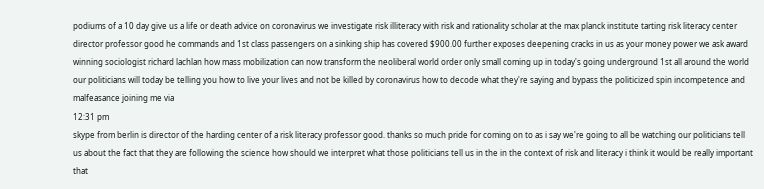podiums of a 10 day give us a life or death advice on coronavirus we investigate risk illiteracy with risk and rationality scholar at the max planck institute tarting risk literacy center director professor good he commands and 1st class passengers on a sinking ship has covered $900.00 further exposes deepening cracks in us as your money power we ask award winning sociologist richard lachlan how mass mobilization can now transform the neoliberal world order only small coming up in today's going underground 1st all around the world our politicians will today be telling you how to live your lives and not be killed by coronavirus how to decode what they're saying and bypass the politicized spin incompetence and malfeasance joining me via
12:31 pm
skype from berlin is director of the harding center of a risk literacy professor good. thanks so much pride for coming on to as i say we're going to all be watching our politicians tell us about the fact that they are following the science how should we interpret what those politicians tell us in the in the context of risk and literacy i think it would be really important that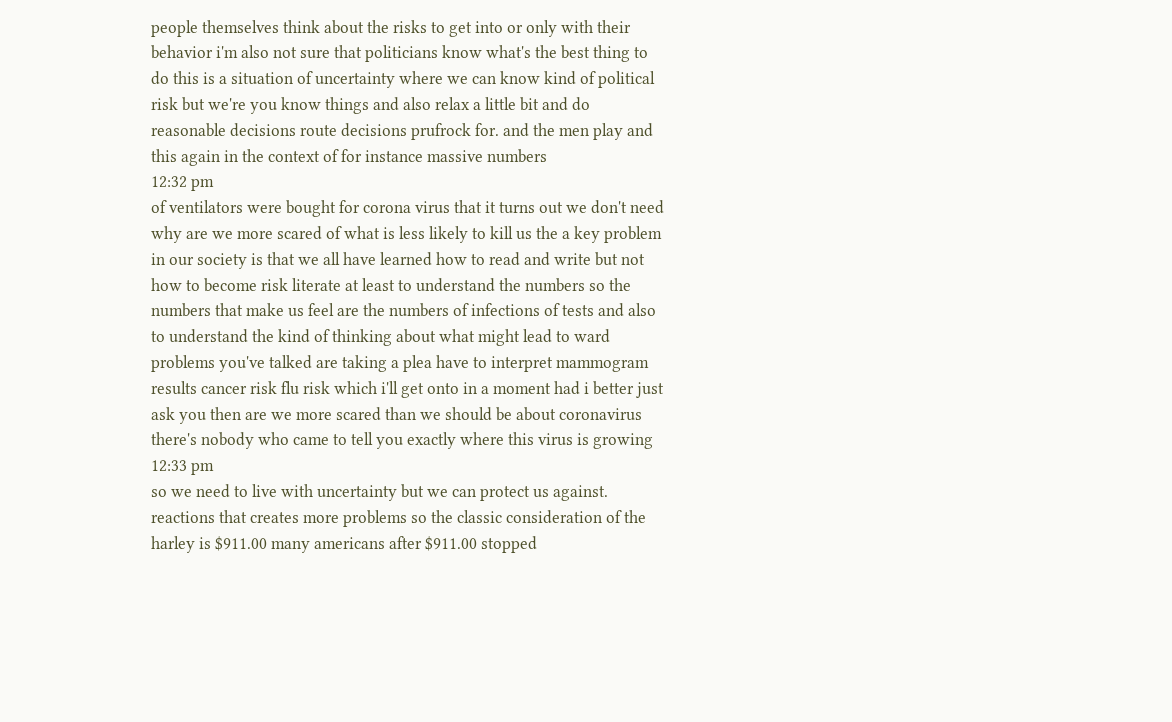people themselves think about the risks to get into or only with their behavior i'm also not sure that politicians know what's the best thing to do this is a situation of uncertainty where we can know kind of political risk but we're you know things and also relax a little bit and do reasonable decisions route decisions prufrock for. and the men play and this again in the context of for instance massive numbers
12:32 pm
of ventilators were bought for corona virus that it turns out we don't need why are we more scared of what is less likely to kill us the a key problem in our society is that we all have learned how to read and write but not how to become risk literate at least to understand the numbers so the numbers that make us feel are the numbers of infections of tests and also to understand the kind of thinking about what might lead to ward problems you've talked are taking a plea have to interpret mammogram results cancer risk flu risk which i'll get onto in a moment had i better just ask you then are we more scared than we should be about coronavirus there's nobody who came to tell you exactly where this virus is growing
12:33 pm
so we need to live with uncertainty but we can protect us against. reactions that creates more problems so the classic consideration of the harley is $911.00 many americans after $911.00 stopped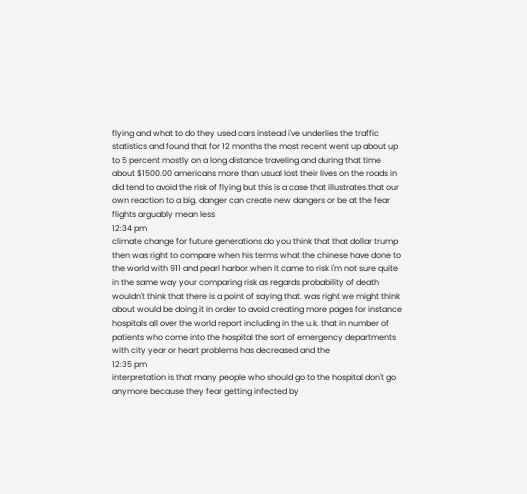flying and what to do they used cars instead i've underlies the traffic statistics and found that for 12 months the most recent went up about up to 5 percent mostly on a long distance traveling and during that time about $1500.00 americans more than usual lost their lives on the roads in did tend to avoid the risk of flying but this is a case that illustrates that our own reaction to a big. danger can create new dangers or be at the fear flights arguably mean less
12:34 pm
climate change for future generations do you think that that dollar trump then was right to compare when his terms what the chinese have done to the world with 911 and pearl harbor when it came to risk i'm not sure quite in the same way your comparing risk as regards probability of death wouldn't think that there is a point of saying that. was right we might think about would be doing it in order to avoid creating more pages for instance hospitals all over the world report including in the u.k. that in number of patients who come into the hospital the sort of emergency departments with city year or heart problems has decreased and the
12:35 pm
interpretation is that many people who should go to the hospital don't go anymore because they fear getting infected by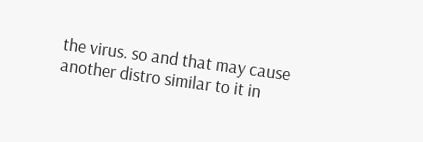the virus. so and that may cause another distro similar to it in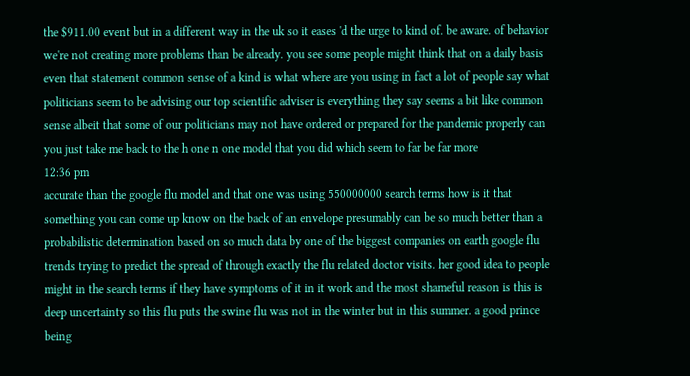the $911.00 event but in a different way in the uk so it eases 'd the urge to kind of. be aware. of behavior we're not creating more problems than be already. you see some people might think that on a daily basis even that statement common sense of a kind is what where are you using in fact a lot of people say what politicians seem to be advising our top scientific adviser is everything they say seems a bit like common sense albeit that some of our politicians may not have ordered or prepared for the pandemic properly can you just take me back to the h one n one model that you did which seem to far be far more
12:36 pm
accurate than the google flu model and that one was using 550000000 search terms how is it that something you can come up know on the back of an envelope presumably can be so much better than a probabilistic determination based on so much data by one of the biggest companies on earth google flu trends trying to predict the spread of through exactly the flu related doctor visits. her good idea to people might in the search terms if they have symptoms of it in it work and the most shameful reason is this is deep uncertainty so this flu puts the swine flu was not in the winter but in this summer. a good prince being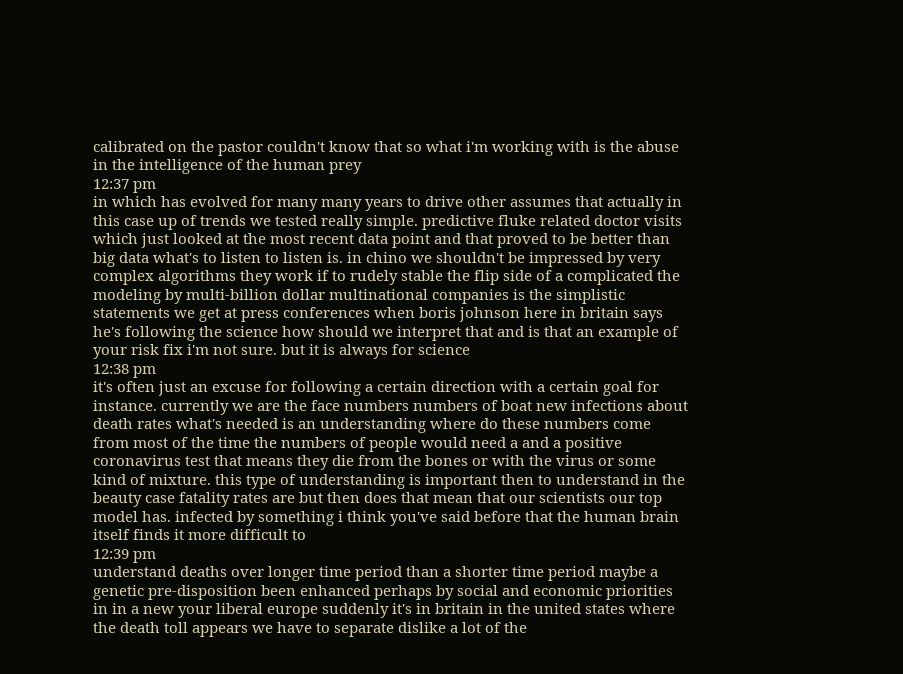calibrated on the pastor couldn't know that so what i'm working with is the abuse in the intelligence of the human prey
12:37 pm
in which has evolved for many many years to drive other assumes that actually in this case up of trends we tested really simple. predictive fluke related doctor visits which just looked at the most recent data point and that proved to be better than big data what's to listen to listen is. in chino we shouldn't be impressed by very complex algorithms they work if to rudely stable the flip side of a complicated the modeling by multi-billion dollar multinational companies is the simplistic statements we get at press conferences when boris johnson here in britain says he's following the science how should we interpret that and is that an example of your risk fix i'm not sure. but it is always for science
12:38 pm
it's often just an excuse for following a certain direction with a certain goal for instance. currently we are the face numbers numbers of boat new infections about death rates what's needed is an understanding where do these numbers come from most of the time the numbers of people would need a and a positive coronavirus test that means they die from the bones or with the virus or some kind of mixture. this type of understanding is important then to understand in the beauty case fatality rates are but then does that mean that our scientists our top model has. infected by something i think you've said before that the human brain itself finds it more difficult to
12:39 pm
understand deaths over longer time period than a shorter time period maybe a genetic pre-disposition been enhanced perhaps by social and economic priorities in in a new your liberal europe suddenly it's in britain in the united states where the death toll appears we have to separate dislike a lot of the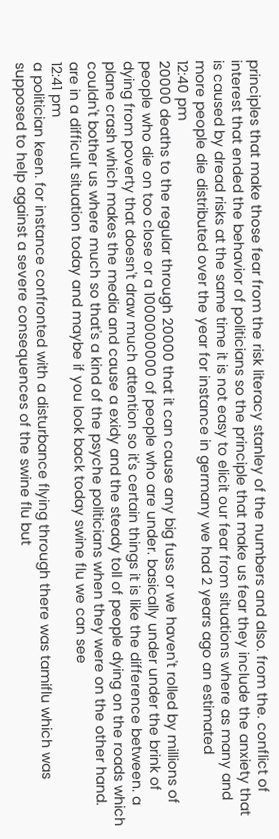principles that make those fear from the risk literacy stanley of the numbers and also. from the. conflict of interest that ended the behavior of politicians so the principle that make us fear they include the anxiety that is caused by dread risks at the same time it is not easy to elicit our fear from situations where as many and more people die distributed over the year for instance in germany we had 2 years ago an estimated
12:40 pm
20000 deaths to the regular through 20000 that it can cause any big fuss or we haven't rolled by millions of people who die on too close or a 1000000000 of people who are under. basically under under the brink of dying from poverty that doesn't draw much attention so it's certain things it is like the difference between. a plane crash which makes the media and cause a exidy and the steady toll of people dying on the roads which couldn't bother us where much so that's a kind of the psyche politicians when they were on the other hand. are in a difficult situation today and maybe if you look back today swine flu we can see
12:41 pm
a politician keen. for instance confronted with a disturbance flying through there was tamiflu which was supposed to help against a severe consequences of the swine flu but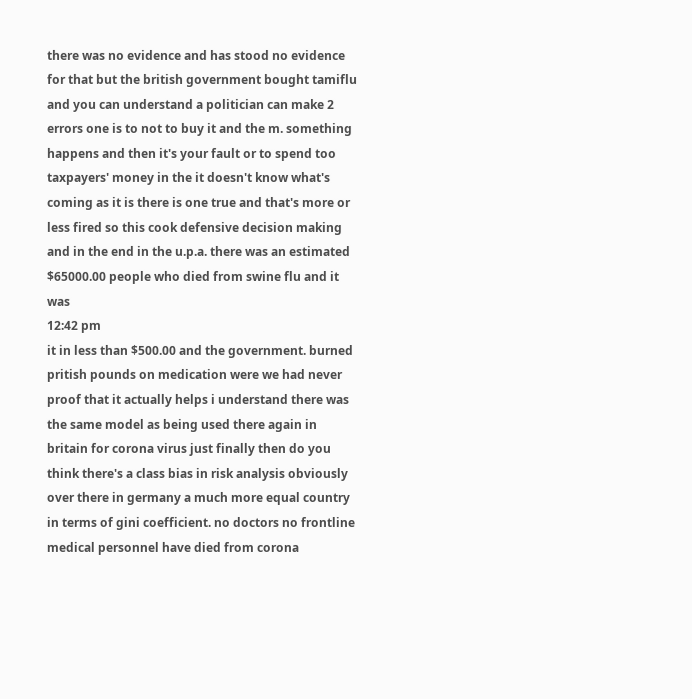there was no evidence and has stood no evidence for that but the british government bought tamiflu and you can understand a politician can make 2 errors one is to not to buy it and the m. something happens and then it's your fault or to spend too taxpayers' money in the it doesn't know what's coming as it is there is one true and that's more or less fired so this cook defensive decision making and in the end in the u.p.a. there was an estimated $65000.00 people who died from swine flu and it was
12:42 pm
it in less than $500.00 and the government. burned pritish pounds on medication were we had never proof that it actually helps i understand there was the same model as being used there again in britain for corona virus just finally then do you think there's a class bias in risk analysis obviously over there in germany a much more equal country in terms of gini coefficient. no doctors no frontline medical personnel have died from corona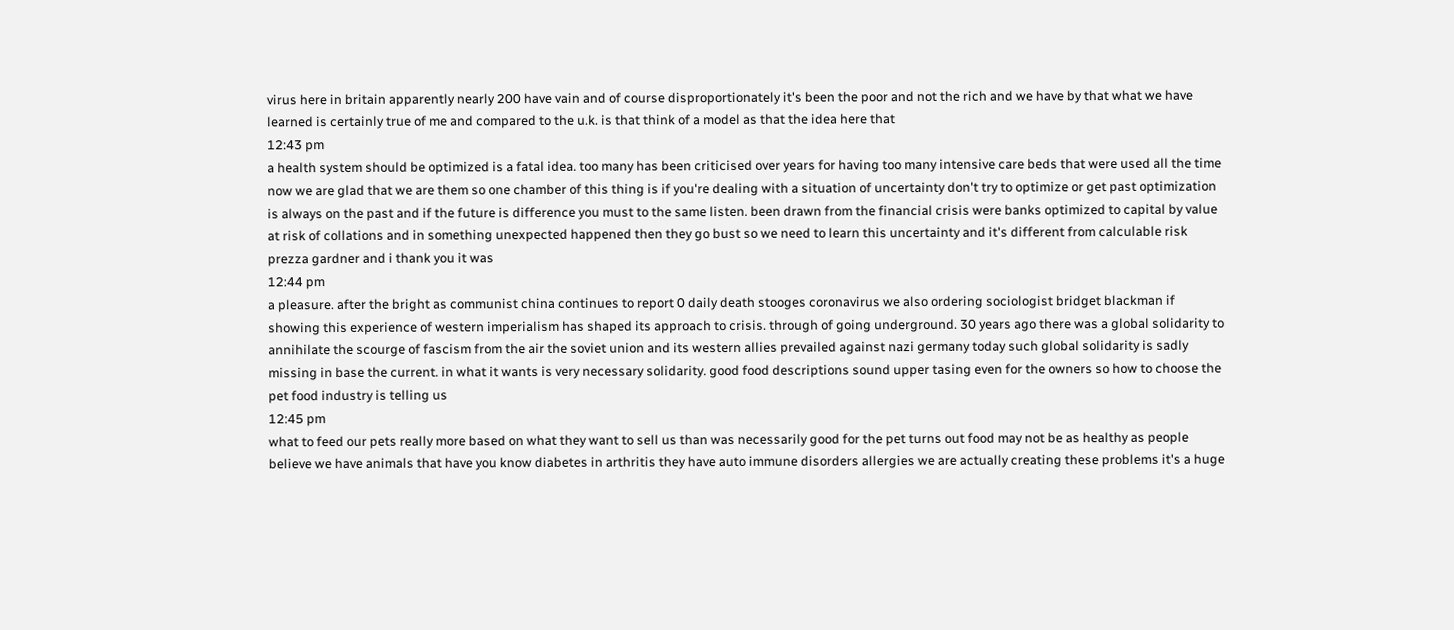virus here in britain apparently nearly 200 have vain and of course disproportionately it's been the poor and not the rich and we have by that what we have learned is certainly true of me and compared to the u.k. is that think of a model as that the idea here that
12:43 pm
a health system should be optimized is a fatal idea. too many has been criticised over years for having too many intensive care beds that were used all the time now we are glad that we are them so one chamber of this thing is if you're dealing with a situation of uncertainty don't try to optimize or get past optimization is always on the past and if the future is difference you must to the same listen. been drawn from the financial crisis were banks optimized to capital by value at risk of collations and in something unexpected happened then they go bust so we need to learn this uncertainty and it's different from calculable risk prezza gardner and i thank you it was
12:44 pm
a pleasure. after the bright as communist china continues to report 0 daily death stooges coronavirus we also ordering sociologist bridget blackman if showing this experience of western imperialism has shaped its approach to crisis. through of going underground. 30 years ago there was a global solidarity to annihilate the scourge of fascism from the air the soviet union and its western allies prevailed against nazi germany today such global solidarity is sadly missing in base the current. in what it wants is very necessary solidarity. good food descriptions sound upper tasing even for the owners so how to choose the pet food industry is telling us
12:45 pm
what to feed our pets really more based on what they want to sell us than was necessarily good for the pet turns out food may not be as healthy as people believe we have animals that have you know diabetes in arthritis they have auto immune disorders allergies we are actually creating these problems it's a huge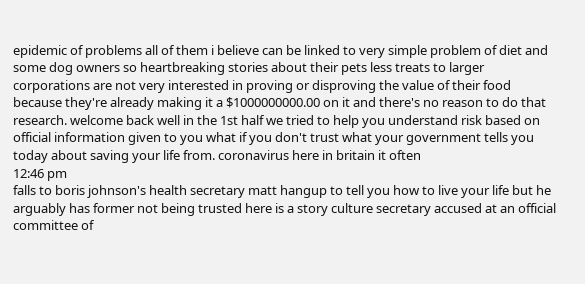epidemic of problems all of them i believe can be linked to very simple problem of diet and some dog owners so heartbreaking stories about their pets less treats to larger corporations are not very interested in proving or disproving the value of their food because they're already making it a $1000000000.00 on it and there's no reason to do that research. welcome back well in the 1st half we tried to help you understand risk based on official information given to you what if you don't trust what your government tells you today about saving your life from. coronavirus here in britain it often
12:46 pm
falls to boris johnson's health secretary matt hangup to tell you how to live your life but he arguably has former not being trusted here is a story culture secretary accused at an official committee of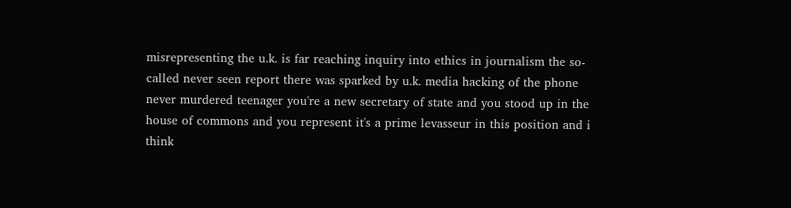misrepresenting the u.k. is far reaching inquiry into ethics in journalism the so-called never seen report there was sparked by u.k. media hacking of the phone never murdered teenager you're a new secretary of state and you stood up in the house of commons and you represent it's a prime levasseur in this position and i think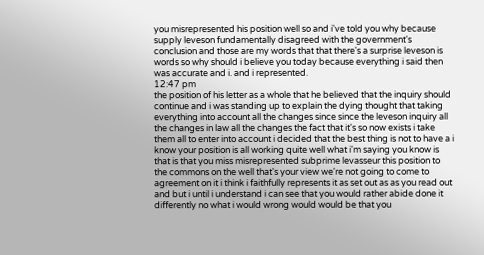you misrepresented his position well so and i've told you why because supply leveson fundamentally disagreed with the government's conclusion and those are my words that that there's a surprise leveson is words so why should i believe you today because everything i said then was accurate and i. and i represented.
12:47 pm
the position of his letter as a whole that he believed that the inquiry should continue and i was standing up to explain the dying thought that taking everything into account all the changes since since the leveson inquiry all the changes in law all the changes the fact that it's so now exists i take them all to enter into account i decided that the best thing is not to have a i know your position is all working quite well what i'm saying you know is that is that you miss misrepresented subprime levasseur this position to the commons on the well that's your view we're not going to come to agreement on it i think i faithfully represents it as set out as as you read out and but i until i understand i can see that you would rather abide done it differently no what i would wrong would would be that you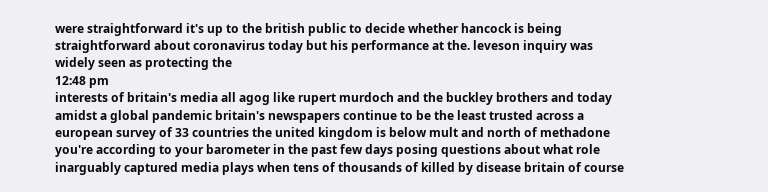were straightforward it's up to the british public to decide whether hancock is being straightforward about coronavirus today but his performance at the. leveson inquiry was widely seen as protecting the
12:48 pm
interests of britain's media all agog like rupert murdoch and the buckley brothers and today amidst a global pandemic britain's newspapers continue to be the least trusted across a european survey of 33 countries the united kingdom is below mult and north of methadone you're according to your barometer in the past few days posing questions about what role inarguably captured media plays when tens of thousands of killed by disease britain of course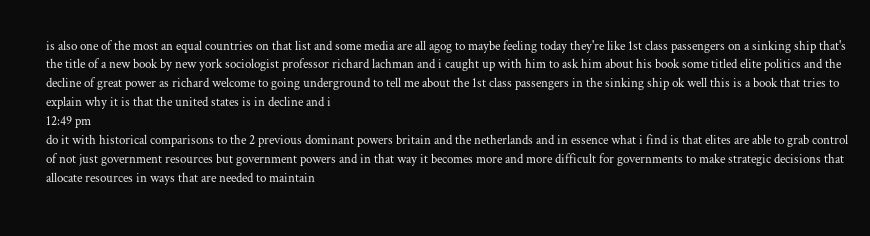is also one of the most an equal countries on that list and some media are all agog to maybe feeling today they're like 1st class passengers on a sinking ship that's the title of a new book by new york sociologist professor richard lachman and i caught up with him to ask him about his book some titled elite politics and the decline of great power as richard welcome to going underground to tell me about the 1st class passengers in the sinking ship ok well this is a book that tries to explain why it is that the united states is in decline and i
12:49 pm
do it with historical comparisons to the 2 previous dominant powers britain and the netherlands and in essence what i find is that elites are able to grab control of not just government resources but government powers and in that way it becomes more and more difficult for governments to make strategic decisions that allocate resources in ways that are needed to maintain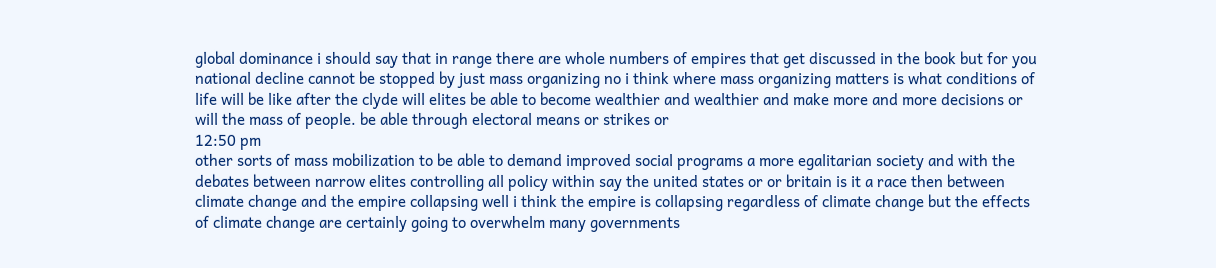global dominance i should say that in range there are whole numbers of empires that get discussed in the book but for you national decline cannot be stopped by just mass organizing no i think where mass organizing matters is what conditions of life will be like after the clyde will elites be able to become wealthier and wealthier and make more and more decisions or will the mass of people. be able through electoral means or strikes or
12:50 pm
other sorts of mass mobilization to be able to demand improved social programs a more egalitarian society and with the debates between narrow elites controlling all policy within say the united states or or britain is it a race then between climate change and the empire collapsing well i think the empire is collapsing regardless of climate change but the effects of climate change are certainly going to overwhelm many governments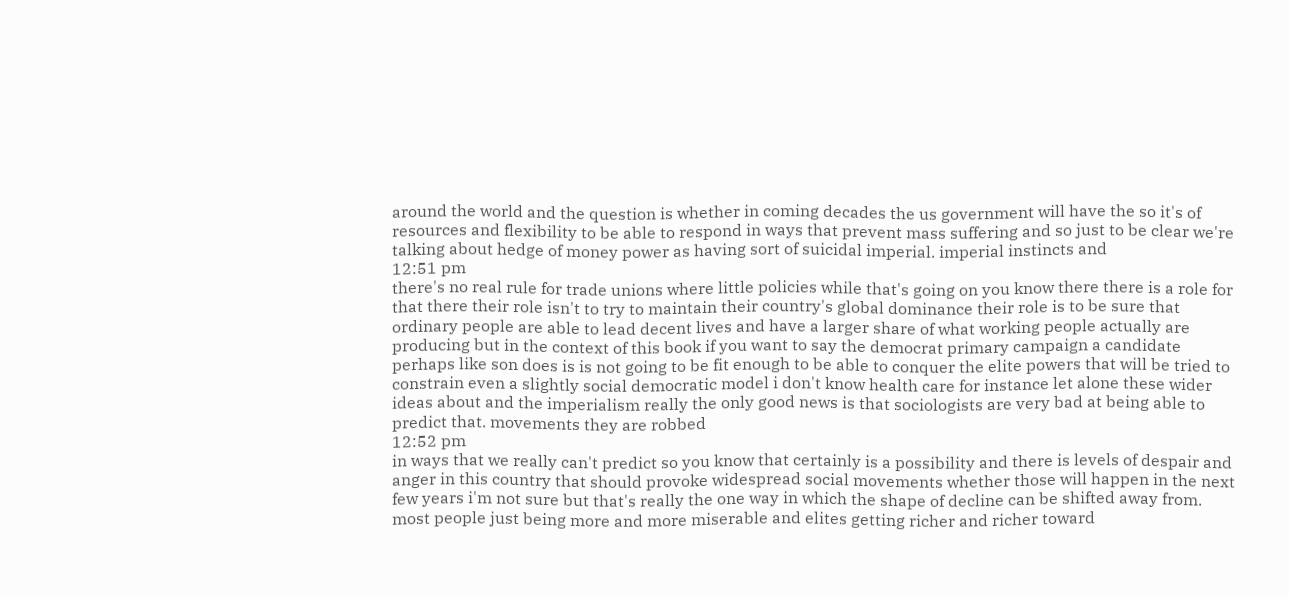around the world and the question is whether in coming decades the us government will have the so it's of resources and flexibility to be able to respond in ways that prevent mass suffering and so just to be clear we're talking about hedge of money power as having sort of suicidal imperial. imperial instincts and
12:51 pm
there's no real rule for trade unions where little policies while that's going on you know there there is a role for that there their role isn't to try to maintain their country's global dominance their role is to be sure that ordinary people are able to lead decent lives and have a larger share of what working people actually are producing but in the context of this book if you want to say the democrat primary campaign a candidate perhaps like son does is is not going to be fit enough to be able to conquer the elite powers that will be tried to constrain even a slightly social democratic model i don't know health care for instance let alone these wider ideas about and the imperialism really the only good news is that sociologists are very bad at being able to predict that. movements they are robbed
12:52 pm
in ways that we really can't predict so you know that certainly is a possibility and there is levels of despair and anger in this country that should provoke widespread social movements whether those will happen in the next few years i'm not sure but that's really the one way in which the shape of decline can be shifted away from. most people just being more and more miserable and elites getting richer and richer toward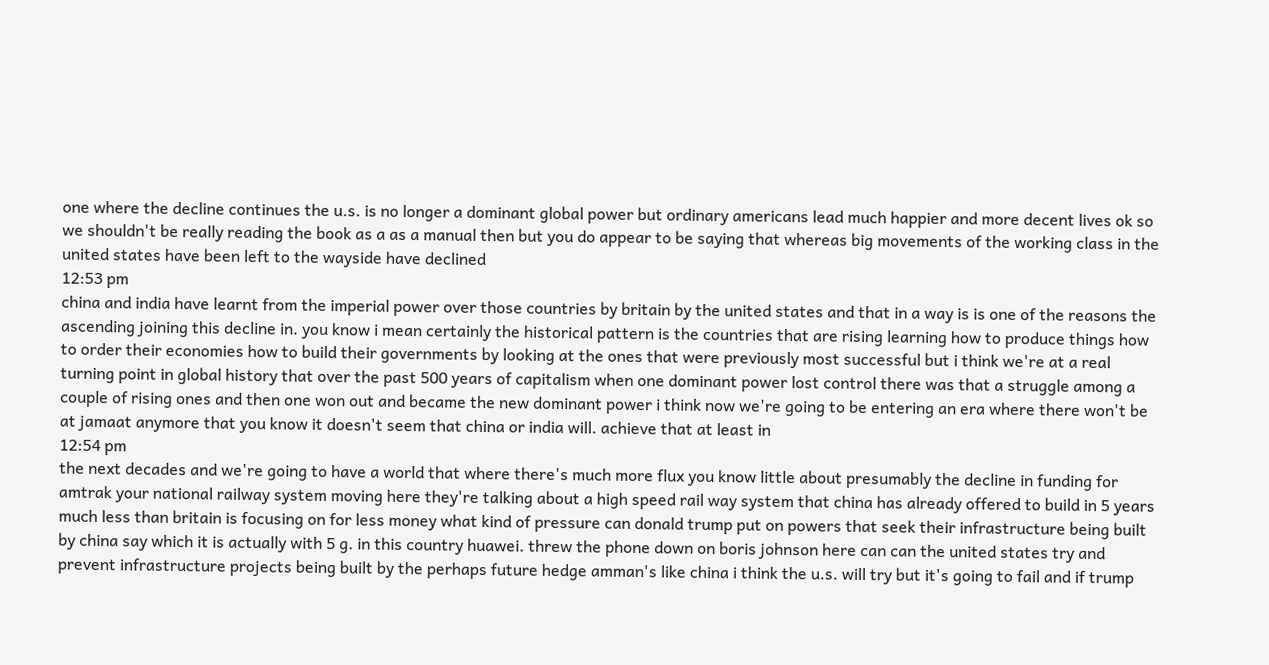one where the decline continues the u.s. is no longer a dominant global power but ordinary americans lead much happier and more decent lives ok so we shouldn't be really reading the book as a as a manual then but you do appear to be saying that whereas big movements of the working class in the united states have been left to the wayside have declined
12:53 pm
china and india have learnt from the imperial power over those countries by britain by the united states and that in a way is is one of the reasons the ascending joining this decline in. you know i mean certainly the historical pattern is the countries that are rising learning how to produce things how to order their economies how to build their governments by looking at the ones that were previously most successful but i think we're at a real turning point in global history that over the past 500 years of capitalism when one dominant power lost control there was that a struggle among a couple of rising ones and then one won out and became the new dominant power i think now we're going to be entering an era where there won't be at jamaat anymore that you know it doesn't seem that china or india will. achieve that at least in
12:54 pm
the next decades and we're going to have a world that where there's much more flux you know little about presumably the decline in funding for amtrak your national railway system moving here they're talking about a high speed rail way system that china has already offered to build in 5 years much less than britain is focusing on for less money what kind of pressure can donald trump put on powers that seek their infrastructure being built by china say which it is actually with 5 g. in this country huawei. threw the phone down on boris johnson here can can the united states try and prevent infrastructure projects being built by the perhaps future hedge amman's like china i think the u.s. will try but it's going to fail and if trump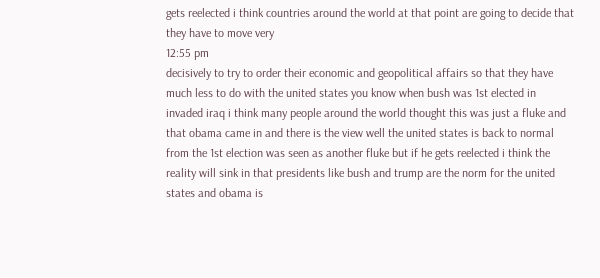gets reelected i think countries around the world at that point are going to decide that they have to move very
12:55 pm
decisively to try to order their economic and geopolitical affairs so that they have much less to do with the united states you know when bush was 1st elected in invaded iraq i think many people around the world thought this was just a fluke and that obama came in and there is the view well the united states is back to normal from the 1st election was seen as another fluke but if he gets reelected i think the reality will sink in that presidents like bush and trump are the norm for the united states and obama is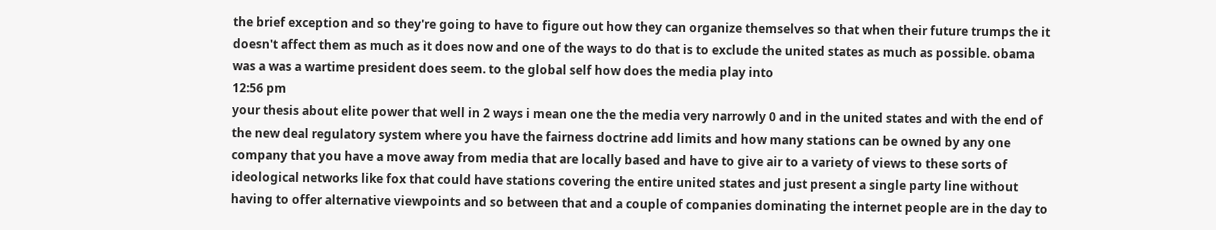the brief exception and so they're going to have to figure out how they can organize themselves so that when their future trumps the it doesn't affect them as much as it does now and one of the ways to do that is to exclude the united states as much as possible. obama was a was a wartime president does seem. to the global self how does the media play into
12:56 pm
your thesis about elite power that well in 2 ways i mean one the the media very narrowly 0 and in the united states and with the end of the new deal regulatory system where you have the fairness doctrine add limits and how many stations can be owned by any one company that you have a move away from media that are locally based and have to give air to a variety of views to these sorts of ideological networks like fox that could have stations covering the entire united states and just present a single party line without having to offer alternative viewpoints and so between that and a couple of companies dominating the internet people are in the day to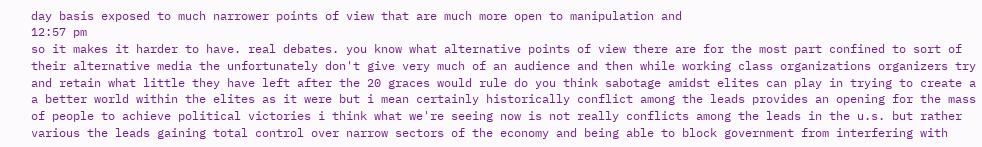day basis exposed to much narrower points of view that are much more open to manipulation and
12:57 pm
so it makes it harder to have. real debates. you know what alternative points of view there are for the most part confined to sort of their alternative media the unfortunately don't give very much of an audience and then while working class organizations organizers try and retain what little they have left after the 20 graces would rule do you think sabotage amidst elites can play in trying to create a a better world within the elites as it were but i mean certainly historically conflict among the leads provides an opening for the mass of people to achieve political victories i think what we're seeing now is not really conflicts among the leads in the u.s. but rather various the leads gaining total control over narrow sectors of the economy and being able to block government from interfering with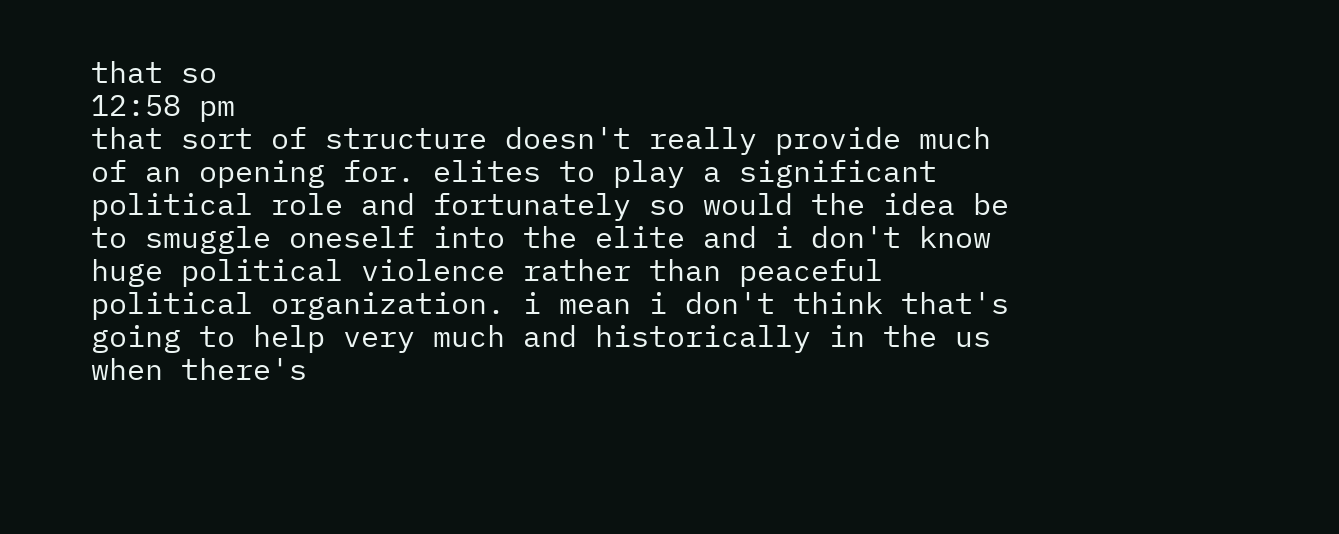that so
12:58 pm
that sort of structure doesn't really provide much of an opening for. elites to play a significant political role and fortunately so would the idea be to smuggle oneself into the elite and i don't know huge political violence rather than peaceful political organization. i mean i don't think that's going to help very much and historically in the us when there's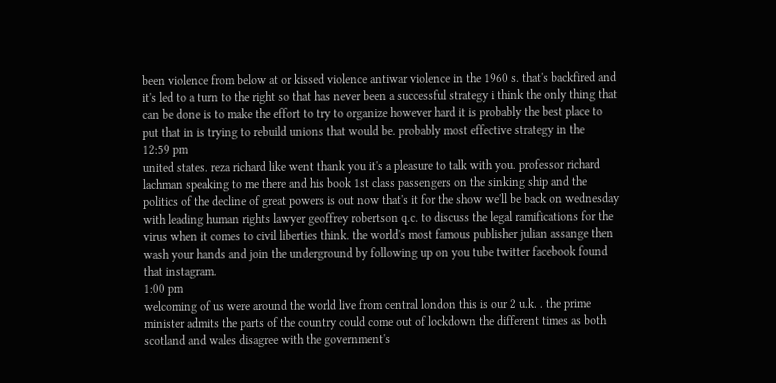been violence from below at or kissed violence antiwar violence in the 1960 s. that's backfired and it's led to a turn to the right so that has never been a successful strategy i think the only thing that can be done is to make the effort to try to organize however hard it is probably the best place to put that in is trying to rebuild unions that would be. probably most effective strategy in the
12:59 pm
united states. reza richard like went thank you it's a pleasure to talk with you. professor richard lachman speaking to me there and his book 1st class passengers on the sinking ship and the politics of the decline of great powers is out now that's it for the show we'll be back on wednesday with leading human rights lawyer geoffrey robertson q.c. to discuss the legal ramifications for the virus when it comes to civil liberties think. the world's most famous publisher julian assange then wash your hands and join the underground by following up on you tube twitter facebook found that instagram.
1:00 pm
welcoming of us were around the world live from central london this is our 2 u.k. . the prime minister admits the parts of the country could come out of lockdown the different times as both scotland and wales disagree with the government's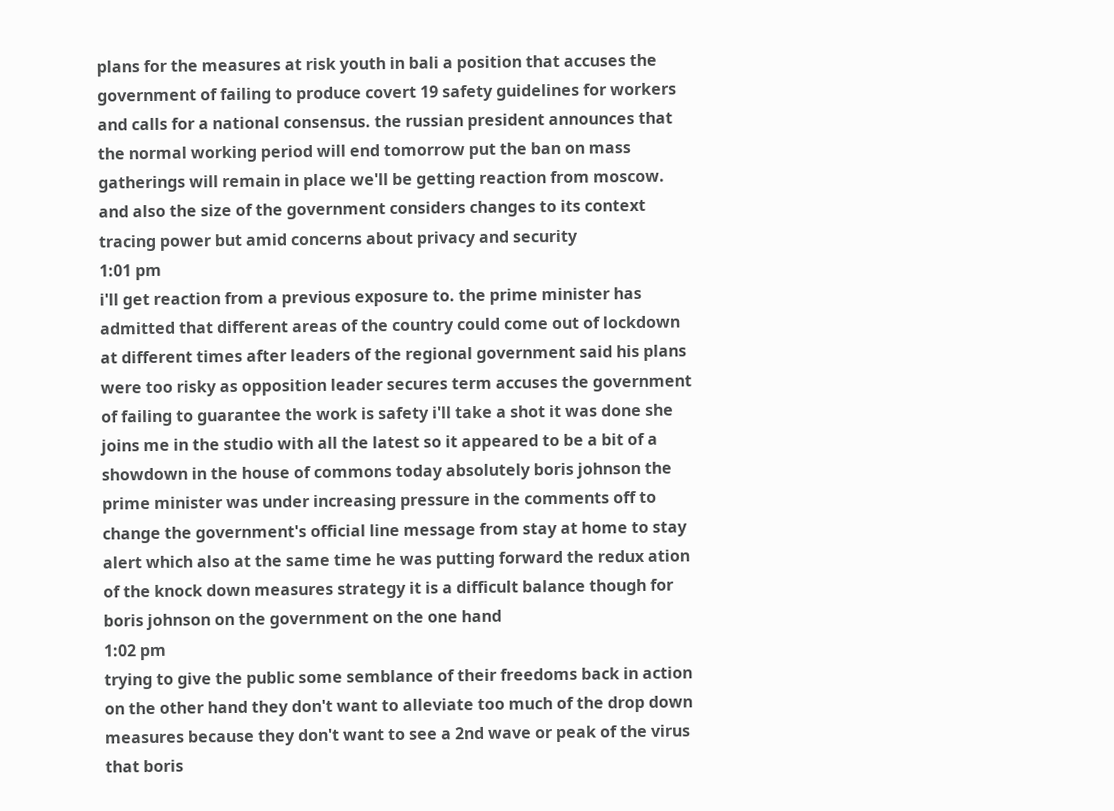plans for the measures at risk youth in bali a position that accuses the government of failing to produce covert 19 safety guidelines for workers and calls for a national consensus. the russian president announces that the normal working period will end tomorrow put the ban on mass gatherings will remain in place we'll be getting reaction from moscow. and also the size of the government considers changes to its context tracing power but amid concerns about privacy and security
1:01 pm
i'll get reaction from a previous exposure to. the prime minister has admitted that different areas of the country could come out of lockdown at different times after leaders of the regional government said his plans were too risky as opposition leader secures term accuses the government of failing to guarantee the work is safety i'll take a shot it was done she joins me in the studio with all the latest so it appeared to be a bit of a showdown in the house of commons today absolutely boris johnson the prime minister was under increasing pressure in the comments off to change the government's official line message from stay at home to stay alert which also at the same time he was putting forward the redux ation of the knock down measures strategy it is a difficult balance though for boris johnson on the government on the one hand
1:02 pm
trying to give the public some semblance of their freedoms back in action on the other hand they don't want to alleviate too much of the drop down measures because they don't want to see a 2nd wave or peak of the virus that boris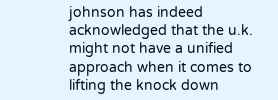johnson has indeed acknowledged that the u.k. might not have a unified approach when it comes to lifting the knock down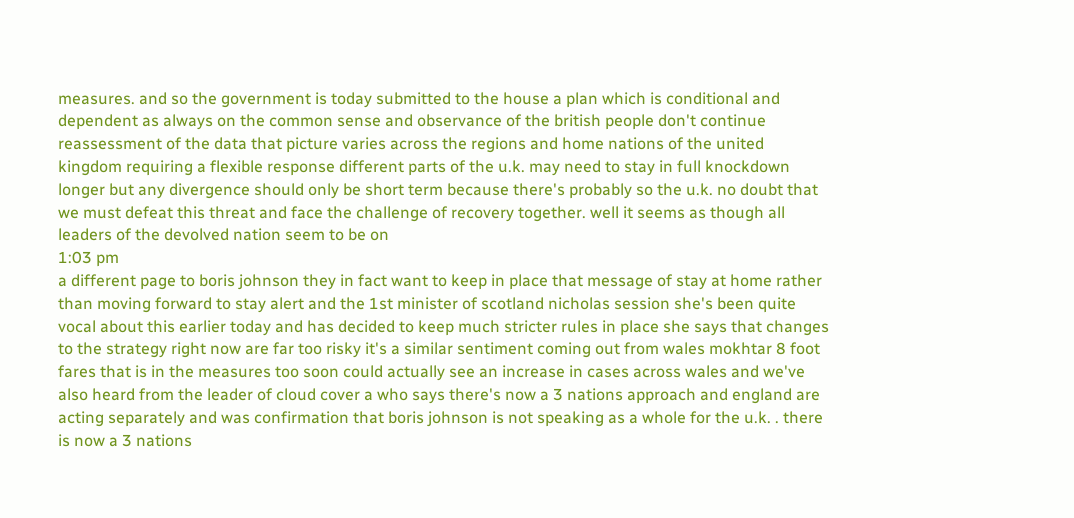measures. and so the government is today submitted to the house a plan which is conditional and dependent as always on the common sense and observance of the british people don't continue reassessment of the data that picture varies across the regions and home nations of the united kingdom requiring a flexible response different parts of the u.k. may need to stay in full knockdown longer but any divergence should only be short term because there's probably so the u.k. no doubt that we must defeat this threat and face the challenge of recovery together. well it seems as though all leaders of the devolved nation seem to be on
1:03 pm
a different page to boris johnson they in fact want to keep in place that message of stay at home rather than moving forward to stay alert and the 1st minister of scotland nicholas session she's been quite vocal about this earlier today and has decided to keep much stricter rules in place she says that changes to the strategy right now are far too risky it's a similar sentiment coming out from wales mokhtar 8 foot fares that is in the measures too soon could actually see an increase in cases across wales and we've also heard from the leader of cloud cover a who says there's now a 3 nations approach and england are acting separately and was confirmation that boris johnson is not speaking as a whole for the u.k. . there is now a 3 nations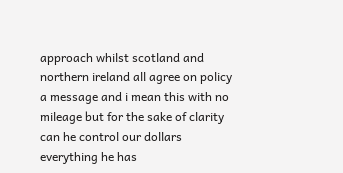approach whilst scotland and northern ireland all agree on policy a message and i mean this with no mileage but for the sake of clarity can he control our dollars everything he has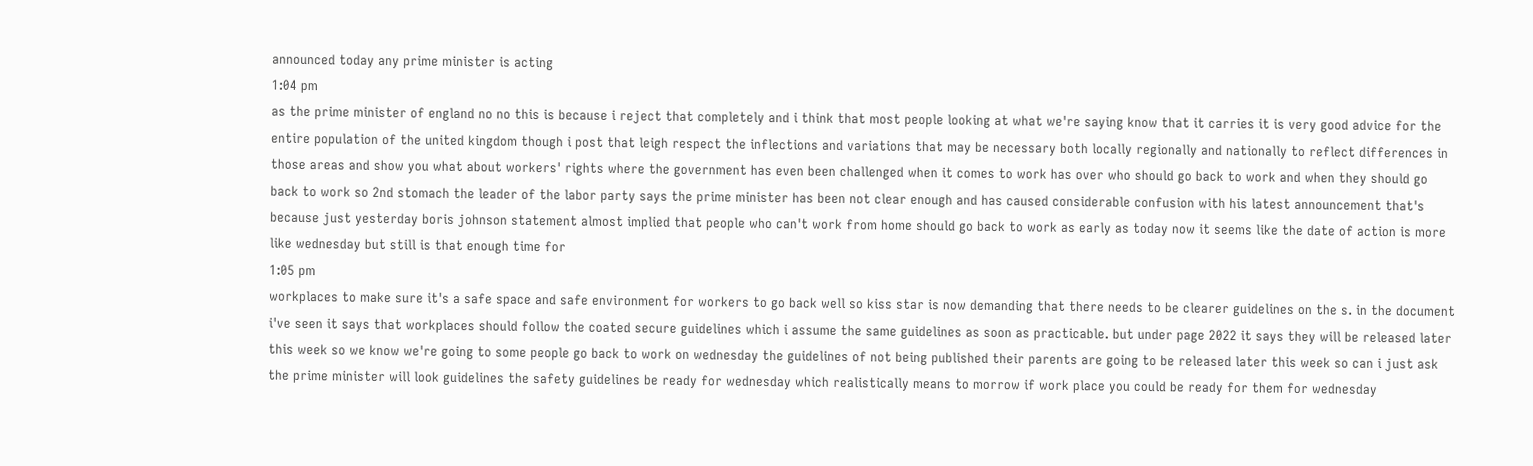announced today any prime minister is acting
1:04 pm
as the prime minister of england no no this is because i reject that completely and i think that most people looking at what we're saying know that it carries it is very good advice for the entire population of the united kingdom though i post that leigh respect the inflections and variations that may be necessary both locally regionally and nationally to reflect differences in those areas and show you what about workers' rights where the government has even been challenged when it comes to work has over who should go back to work and when they should go back to work so 2nd stomach the leader of the labor party says the prime minister has been not clear enough and has caused considerable confusion with his latest announcement that's because just yesterday boris johnson statement almost implied that people who can't work from home should go back to work as early as today now it seems like the date of action is more like wednesday but still is that enough time for
1:05 pm
workplaces to make sure it's a safe space and safe environment for workers to go back well so kiss star is now demanding that there needs to be clearer guidelines on the s. in the document i've seen it says that workplaces should follow the coated secure guidelines which i assume the same guidelines as soon as practicable. but under page 2022 it says they will be released later this week so we know we're going to some people go back to work on wednesday the guidelines of not being published their parents are going to be released later this week so can i just ask the prime minister will look guidelines the safety guidelines be ready for wednesday which realistically means to morrow if work place you could be ready for them for wednesday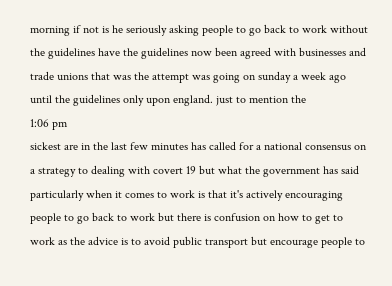morning if not is he seriously asking people to go back to work without the guidelines have the guidelines now been agreed with businesses and trade unions that was the attempt was going on sunday a week ago until the guidelines only upon england. just to mention the
1:06 pm
sickest are in the last few minutes has called for a national consensus on a strategy to dealing with covert 19 but what the government has said particularly when it comes to work is that it's actively encouraging people to go back to work but there is confusion on how to get to work as the advice is to avoid public transport but encourage people to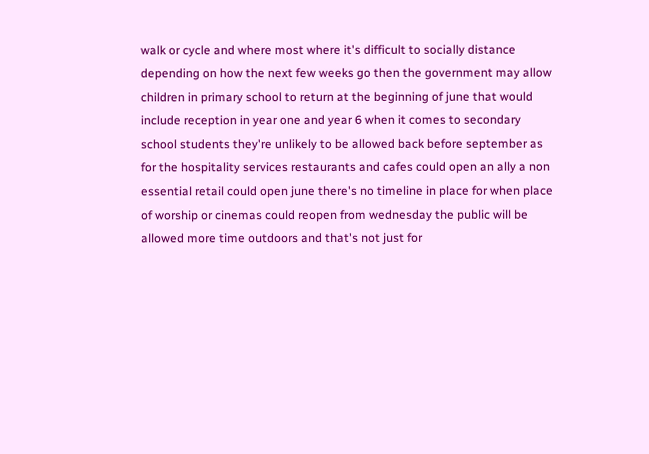walk or cycle and where most where it's difficult to socially distance depending on how the next few weeks go then the government may allow children in primary school to return at the beginning of june that would include reception in year one and year 6 when it comes to secondary school students they're unlikely to be allowed back before september as for the hospitality services restaurants and cafes could open an ally a non essential retail could open june there's no timeline in place for when place of worship or cinemas could reopen from wednesday the public will be allowed more time outdoors and that's not just for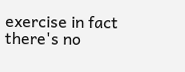exercise in fact there's no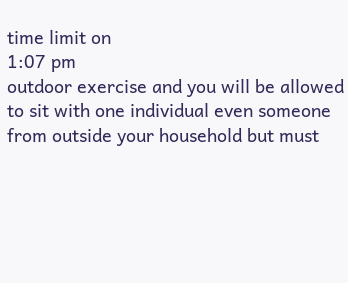time limit on
1:07 pm
outdoor exercise and you will be allowed to sit with one individual even someone from outside your household but must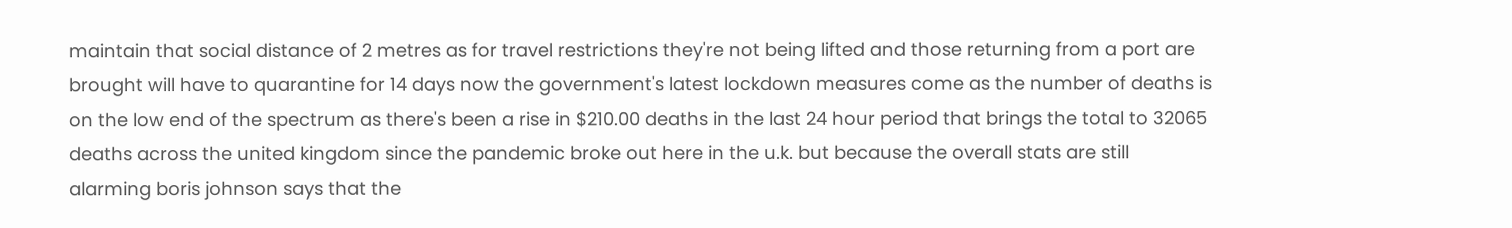maintain that social distance of 2 metres as for travel restrictions they're not being lifted and those returning from a port are brought will have to quarantine for 14 days now the government's latest lockdown measures come as the number of deaths is on the low end of the spectrum as there's been a rise in $210.00 deaths in the last 24 hour period that brings the total to 32065 deaths across the united kingdom since the pandemic broke out here in the u.k. but because the overall stats are still alarming boris johnson says that the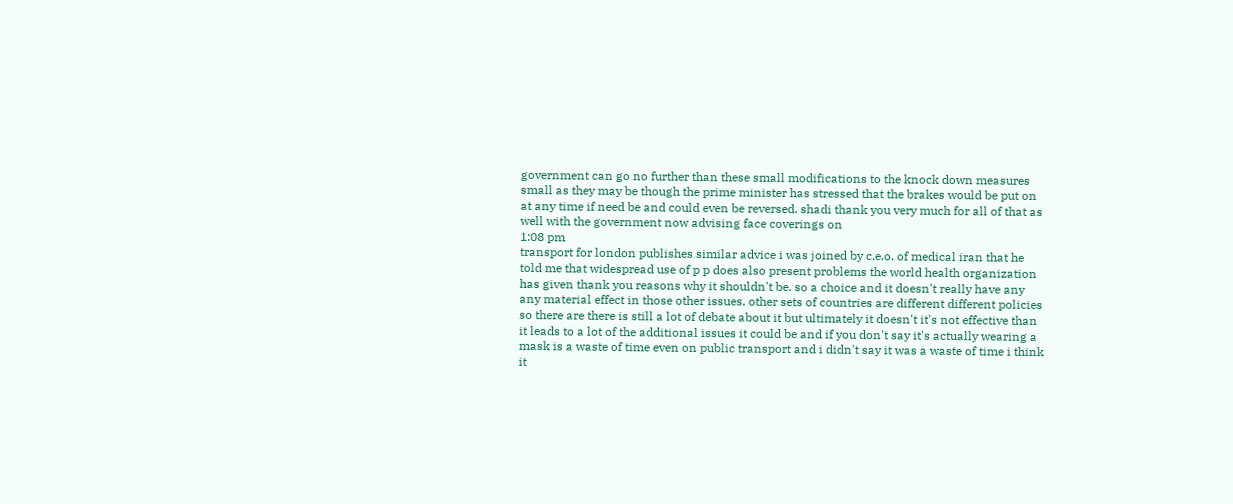government can go no further than these small modifications to the knock down measures small as they may be though the prime minister has stressed that the brakes would be put on at any time if need be and could even be reversed. shadi thank you very much for all of that as well with the government now advising face coverings on
1:08 pm
transport for london publishes similar advice i was joined by c.e.o. of medical iran that he told me that widespread use of p p does also present problems the world health organization has given thank you reasons why it shouldn't be. so a choice and it doesn't really have any any material effect in those other issues. other sets of countries are different different policies so there are there is still a lot of debate about it but ultimately it doesn't it's not effective than it leads to a lot of the additional issues it could be and if you don't say it's actually wearing a mask is a waste of time even on public transport and i didn't say it was a waste of time i think it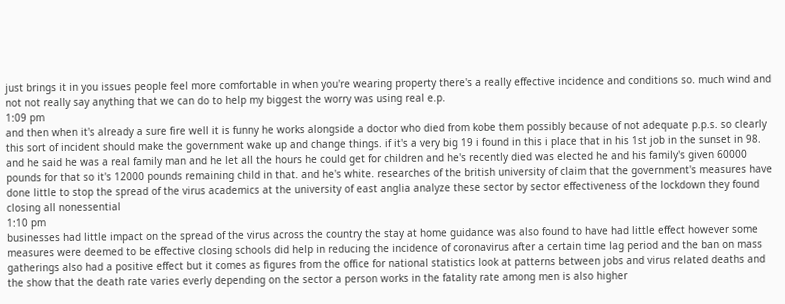just brings it in you issues people feel more comfortable in when you're wearing property there's a really effective incidence and conditions so. much wind and not not really say anything that we can do to help my biggest the worry was using real e.p.
1:09 pm
and then when it's already a sure fire well it is funny he works alongside a doctor who died from kobe them possibly because of not adequate p.p.s. so clearly this sort of incident should make the government wake up and change things. if it's a very big 19 i found in this i place that in his 1st job in the sunset in 98. and he said he was a real family man and he let all the hours he could get for children and he's recently died was elected he and his family's given 60000 pounds for that so it's 12000 pounds remaining child in that. and he's white. researches of the british university of claim that the government's measures have done little to stop the spread of the virus academics at the university of east anglia analyze these sector by sector effectiveness of the lockdown they found closing all nonessential
1:10 pm
businesses had little impact on the spread of the virus across the country the stay at home guidance was also found to have had little effect however some measures were deemed to be effective closing schools did help in reducing the incidence of coronavirus after a certain time lag period and the ban on mass gatherings also had a positive effect but it comes as figures from the office for national statistics look at patterns between jobs and virus related deaths and the show that the death rate varies everly depending on the sector a person works in the fatality rate among men is also higher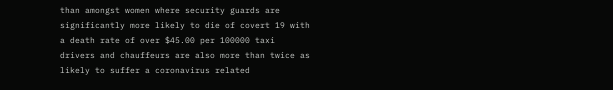than amongst women where security guards are significantly more likely to die of covert 19 with a death rate of over $45.00 per 100000 taxi drivers and chauffeurs are also more than twice as likely to suffer a coronavirus related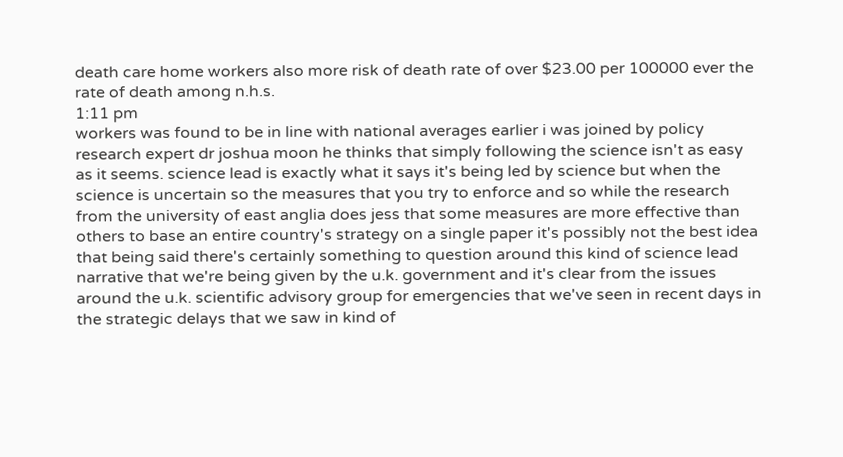death care home workers also more risk of death rate of over $23.00 per 100000 ever the rate of death among n.h.s.
1:11 pm
workers was found to be in line with national averages earlier i was joined by policy research expert dr joshua moon he thinks that simply following the science isn't as easy as it seems. science lead is exactly what it says it's being led by science but when the science is uncertain so the measures that you try to enforce and so while the research from the university of east anglia does jess that some measures are more effective than others to base an entire country's strategy on a single paper it's possibly not the best idea that being said there's certainly something to question around this kind of science lead narrative that we're being given by the u.k. government and it's clear from the issues around the u.k. scientific advisory group for emergencies that we've seen in recent days in the strategic delays that we saw in kind of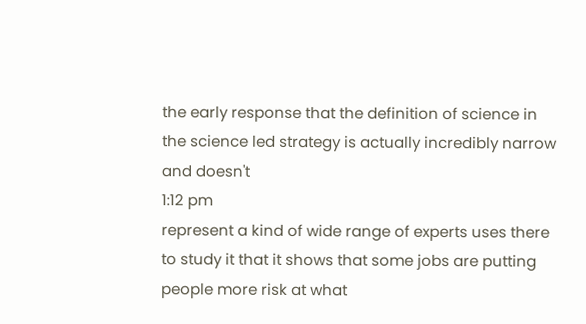the early response that the definition of science in the science led strategy is actually incredibly narrow and doesn't
1:12 pm
represent a kind of wide range of experts uses there to study it that it shows that some jobs are putting people more risk at what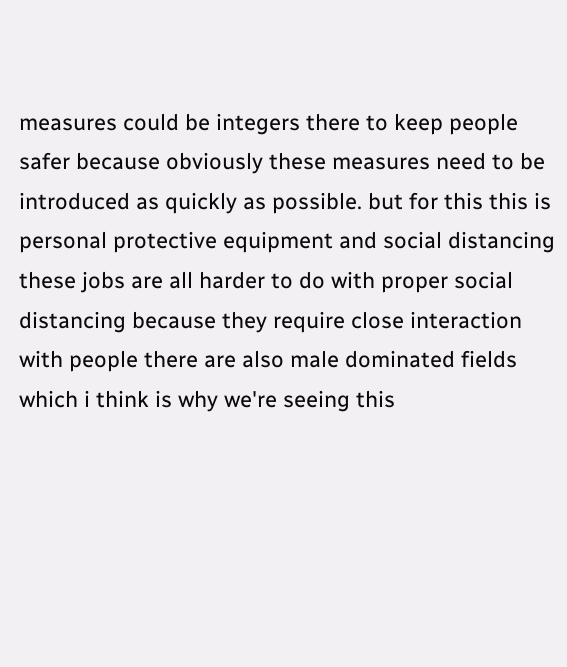measures could be integers there to keep people safer because obviously these measures need to be introduced as quickly as possible. but for this this is personal protective equipment and social distancing these jobs are all harder to do with proper social distancing because they require close interaction with people there are also male dominated fields which i think is why we're seeing this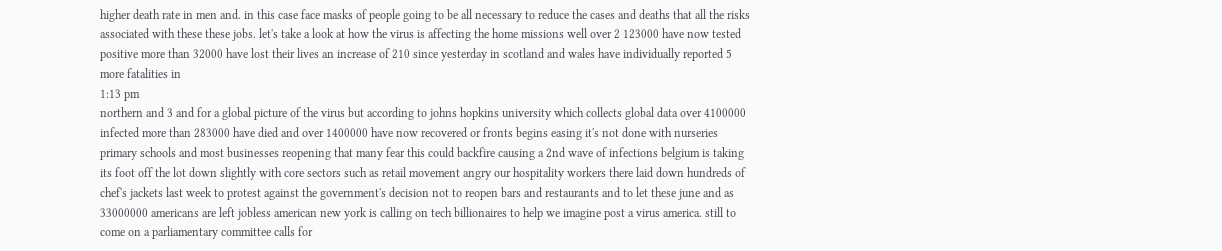higher death rate in men and. in this case face masks of people going to be all necessary to reduce the cases and deaths that all the risks associated with these these jobs. let's take a look at how the virus is affecting the home missions well over 2 123000 have now tested positive more than 32000 have lost their lives an increase of 210 since yesterday in scotland and wales have individually reported 5 more fatalities in
1:13 pm
northern and 3 and for a global picture of the virus but according to johns hopkins university which collects global data over 4100000 infected more than 283000 have died and over 1400000 have now recovered or fronts begins easing it's not done with nurseries primary schools and most businesses reopening that many fear this could backfire causing a 2nd wave of infections belgium is taking its foot off the lot down slightly with core sectors such as retail movement angry our hospitality workers there laid down hundreds of chef's jackets last week to protest against the government's decision not to reopen bars and restaurants and to let these june and as 33000000 americans are left jobless american new york is calling on tech billionaires to help we imagine post a virus america. still to come on a parliamentary committee calls for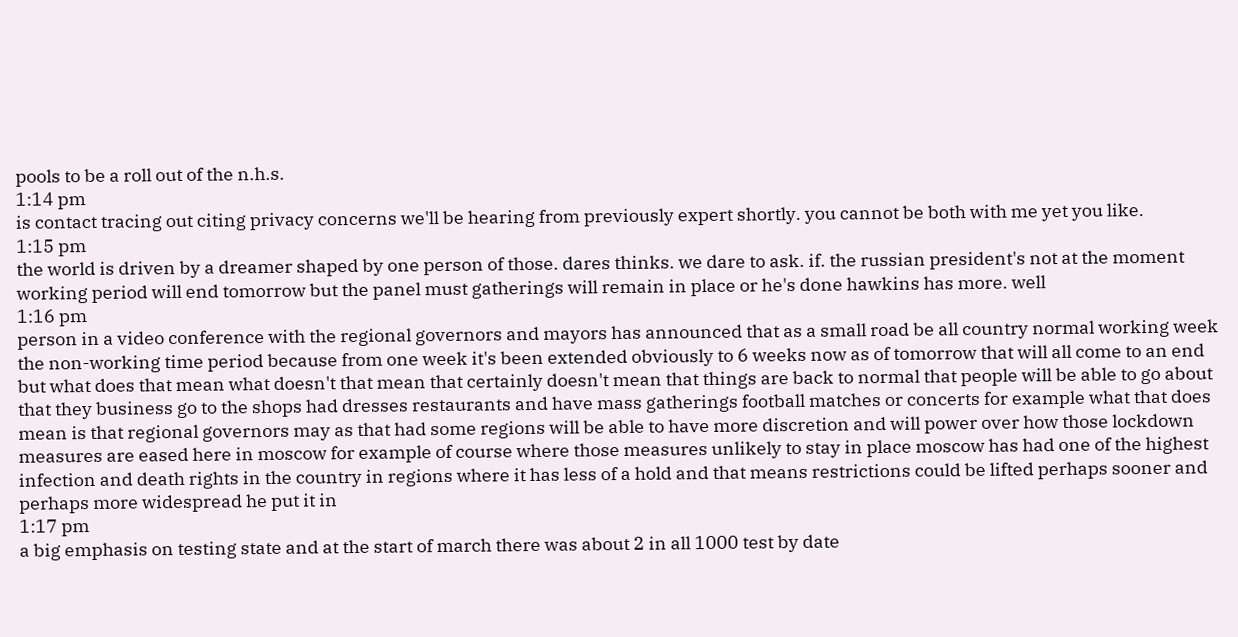pools to be a roll out of the n.h.s.
1:14 pm
is contact tracing out citing privacy concerns we'll be hearing from previously expert shortly. you cannot be both with me yet you like.
1:15 pm
the world is driven by a dreamer shaped by one person of those. dares thinks. we dare to ask. if. the russian president's not at the moment working period will end tomorrow but the panel must gatherings will remain in place or he's done hawkins has more. well
1:16 pm
person in a video conference with the regional governors and mayors has announced that as a small road be all country normal working week the non-working time period because from one week it's been extended obviously to 6 weeks now as of tomorrow that will all come to an end but what does that mean what doesn't that mean that certainly doesn't mean that things are back to normal that people will be able to go about that they business go to the shops had dresses restaurants and have mass gatherings football matches or concerts for example what that does mean is that regional governors may as that had some regions will be able to have more discretion and will power over how those lockdown measures are eased here in moscow for example of course where those measures unlikely to stay in place moscow has had one of the highest infection and death rights in the country in regions where it has less of a hold and that means restrictions could be lifted perhaps sooner and perhaps more widespread he put it in
1:17 pm
a big emphasis on testing state and at the start of march there was about 2 in all 1000 test by date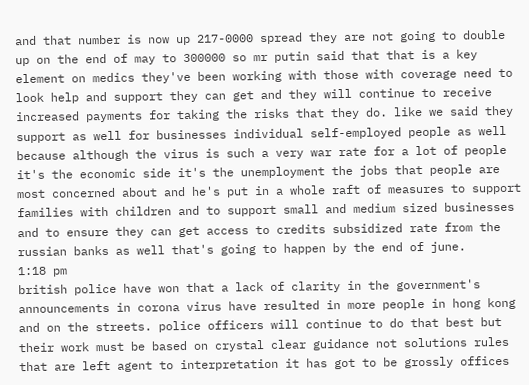and that number is now up 217-0000 spread they are not going to double up on the end of may to 300000 so mr putin said that that is a key element on medics they've been working with those with coverage need to look help and support they can get and they will continue to receive increased payments for taking the risks that they do. like we said they support as well for businesses individual self-employed people as well because although the virus is such a very war rate for a lot of people it's the economic side it's the unemployment the jobs that people are most concerned about and he's put in a whole raft of measures to support families with children and to support small and medium sized businesses and to ensure they can get access to credits subsidized rate from the russian banks as well that's going to happen by the end of june.
1:18 pm
british police have won that a lack of clarity in the government's announcements in corona virus have resulted in more people in hong kong and on the streets. police officers will continue to do that best but their work must be based on crystal clear guidance not solutions rules that are left agent to interpretation it has got to be grossly offices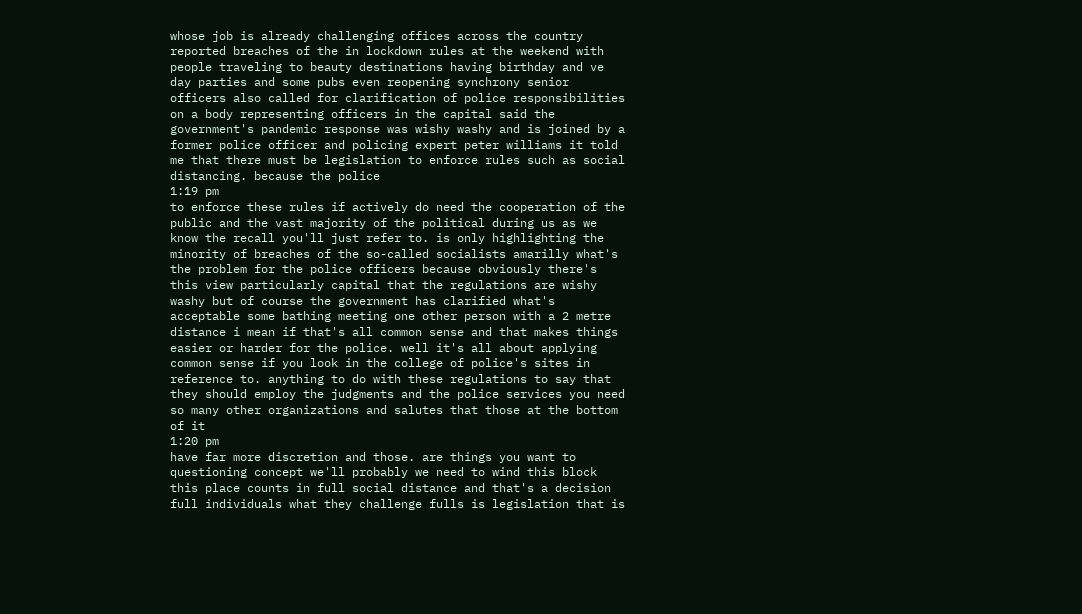whose job is already challenging offices across the country reported breaches of the in lockdown rules at the weekend with people traveling to beauty destinations having birthday and ve day parties and some pubs even reopening synchrony senior officers also called for clarification of police responsibilities on a body representing officers in the capital said the government's pandemic response was wishy washy and is joined by a former police officer and policing expert peter williams it told me that there must be legislation to enforce rules such as social distancing. because the police
1:19 pm
to enforce these rules if actively do need the cooperation of the public and the vast majority of the political during us as we know the recall you'll just refer to. is only highlighting the minority of breaches of the so-called socialists amarilly what's the problem for the police officers because obviously there's this view particularly capital that the regulations are wishy washy but of course the government has clarified what's acceptable some bathing meeting one other person with a 2 metre distance i mean if that's all common sense and that makes things easier or harder for the police. well it's all about applying common sense if you look in the college of police's sites in reference to. anything to do with these regulations to say that they should employ the judgments and the police services you need so many other organizations and salutes that those at the bottom of it
1:20 pm
have far more discretion and those. are things you want to questioning concept we'll probably we need to wind this block this place counts in full social distance and that's a decision full individuals what they challenge fulls is legislation that is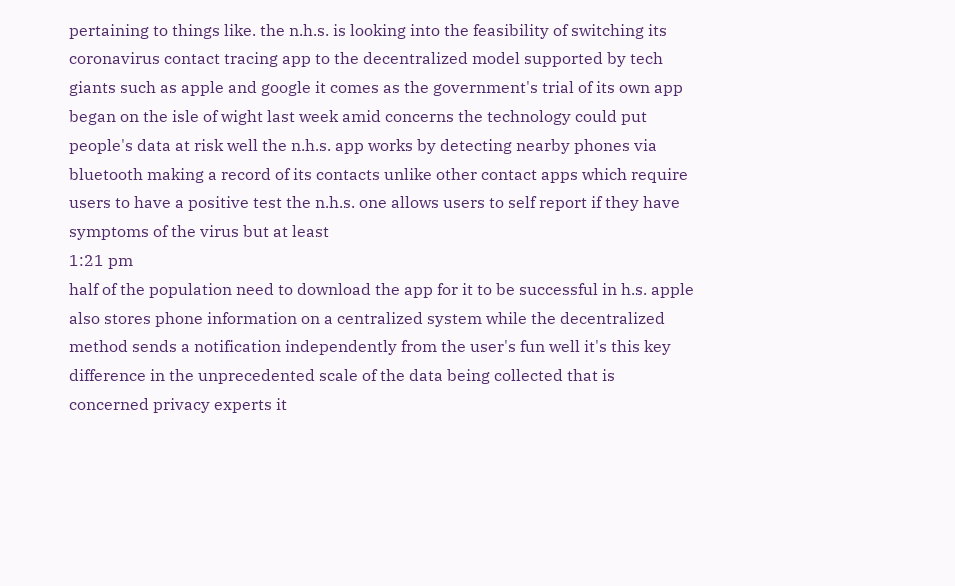pertaining to things like. the n.h.s. is looking into the feasibility of switching its coronavirus contact tracing app to the decentralized model supported by tech giants such as apple and google it comes as the government's trial of its own app began on the isle of wight last week amid concerns the technology could put people's data at risk well the n.h.s. app works by detecting nearby phones via bluetooth making a record of its contacts unlike other contact apps which require users to have a positive test the n.h.s. one allows users to self report if they have symptoms of the virus but at least
1:21 pm
half of the population need to download the app for it to be successful in h.s. apple also stores phone information on a centralized system while the decentralized method sends a notification independently from the user's fun well it's this key difference in the unprecedented scale of the data being collected that is concerned privacy experts it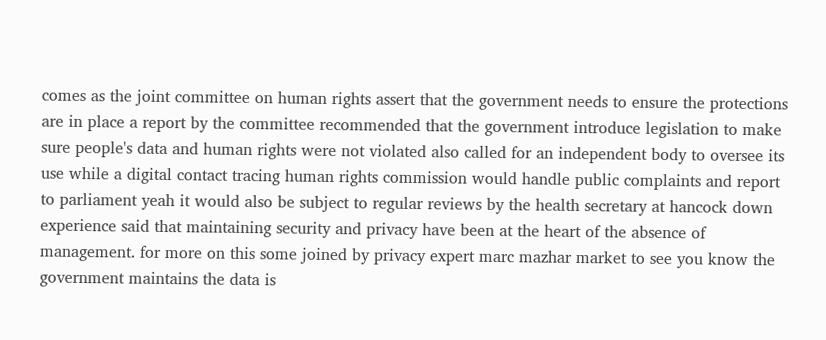comes as the joint committee on human rights assert that the government needs to ensure the protections are in place a report by the committee recommended that the government introduce legislation to make sure people's data and human rights were not violated also called for an independent body to oversee its use while a digital contact tracing human rights commission would handle public complaints and report to parliament yeah it would also be subject to regular reviews by the health secretary at hancock down experience said that maintaining security and privacy have been at the heart of the absence of management. for more on this some joined by privacy expert marc mazhar market to see you know the government maintains the data is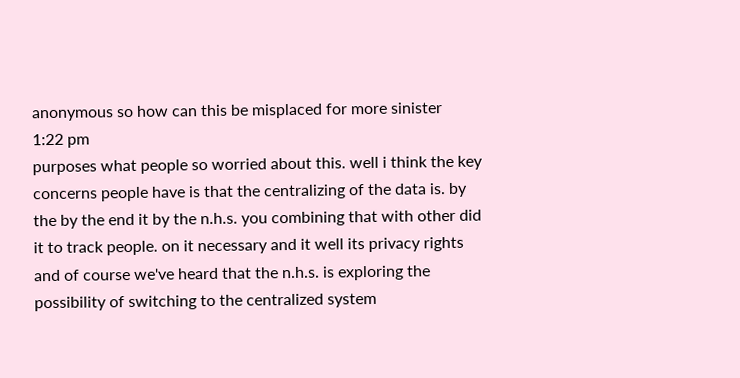anonymous so how can this be misplaced for more sinister
1:22 pm
purposes what people so worried about this. well i think the key concerns people have is that the centralizing of the data is. by the by the end it by the n.h.s. you combining that with other did it to track people. on it necessary and it well its privacy rights and of course we've heard that the n.h.s. is exploring the possibility of switching to the centralized system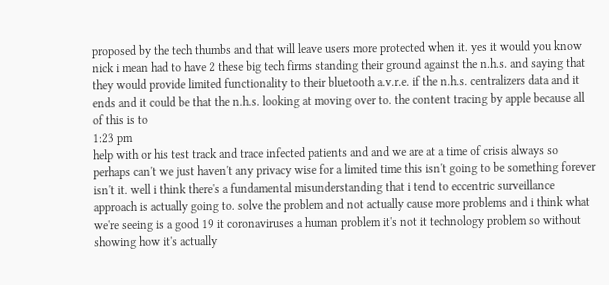proposed by the tech thumbs and that will leave users more protected when it. yes it would you know nick i mean had to have 2 these big tech firms standing their ground against the n.h.s. and saying that they would provide limited functionality to their bluetooth a.v.r.e. if the n.h.s. centralizers data and it ends and it could be that the n.h.s. looking at moving over to. the content tracing by apple because all of this is to
1:23 pm
help with or his test track and trace infected patients and and we are at a time of crisis always so perhaps can't we just haven't any privacy wise for a limited time this isn't going to be something forever isn't it. well i think there's a fundamental misunderstanding that i tend to eccentric surveillance approach is actually going to. solve the problem and not actually cause more problems and i think what we're seeing is a good 19 it coronaviruses a human problem it's not it technology problem so without showing how it's actually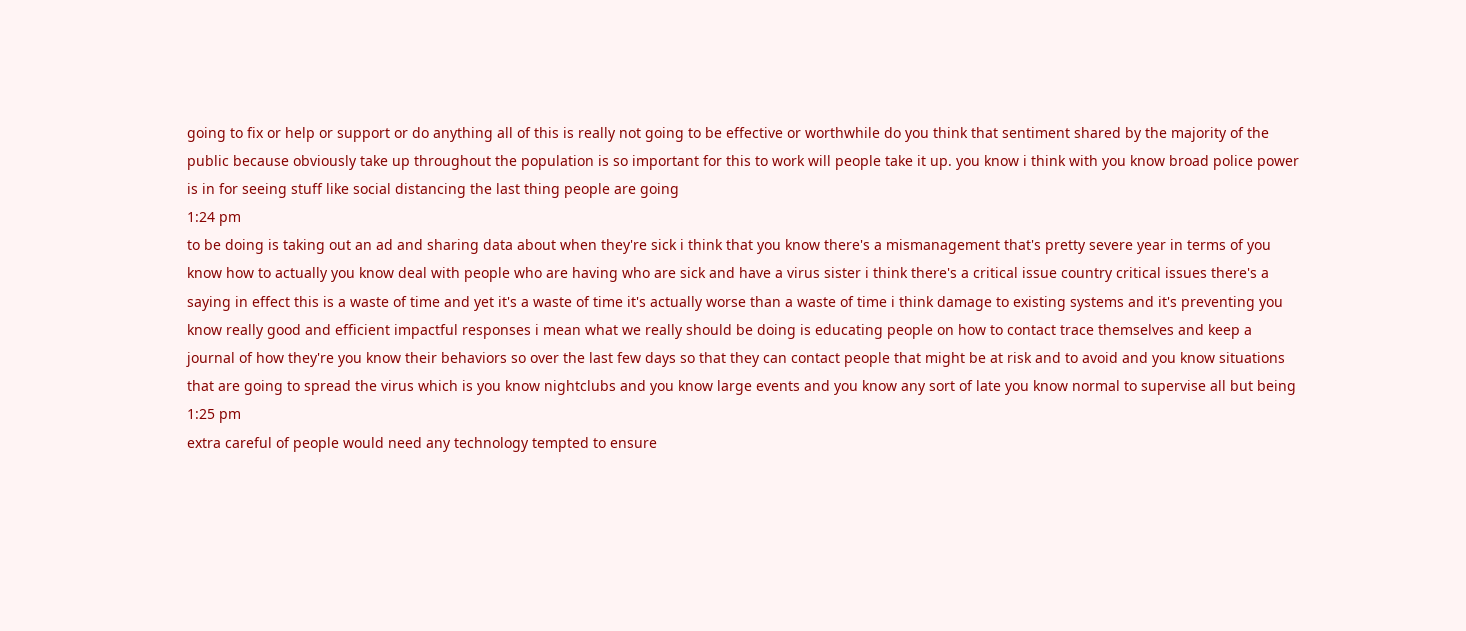going to fix or help or support or do anything all of this is really not going to be effective or worthwhile do you think that sentiment shared by the majority of the public because obviously take up throughout the population is so important for this to work will people take it up. you know i think with you know broad police power is in for seeing stuff like social distancing the last thing people are going
1:24 pm
to be doing is taking out an ad and sharing data about when they're sick i think that you know there's a mismanagement that's pretty severe year in terms of you know how to actually you know deal with people who are having who are sick and have a virus sister i think there's a critical issue country critical issues there's a saying in effect this is a waste of time and yet it's a waste of time it's actually worse than a waste of time i think damage to existing systems and it's preventing you know really good and efficient impactful responses i mean what we really should be doing is educating people on how to contact trace themselves and keep a journal of how they're you know their behaviors so over the last few days so that they can contact people that might be at risk and to avoid and you know situations that are going to spread the virus which is you know nightclubs and you know large events and you know any sort of late you know normal to supervise all but being
1:25 pm
extra careful of people would need any technology tempted to ensure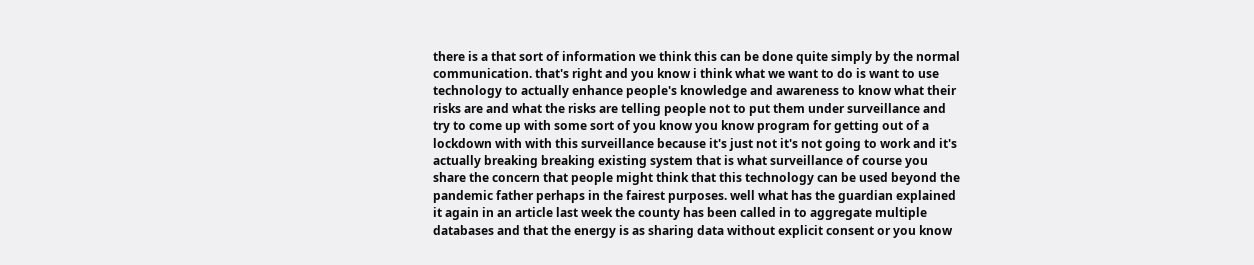there is a that sort of information we think this can be done quite simply by the normal communication. that's right and you know i think what we want to do is want to use technology to actually enhance people's knowledge and awareness to know what their risks are and what the risks are telling people not to put them under surveillance and try to come up with some sort of you know you know program for getting out of a lockdown with with this surveillance because it's just not it's not going to work and it's actually breaking breaking existing system that is what surveillance of course you share the concern that people might think that this technology can be used beyond the pandemic father perhaps in the fairest purposes. well what has the guardian explained it again in an article last week the county has been called in to aggregate multiple databases and that the energy is as sharing data without explicit consent or you know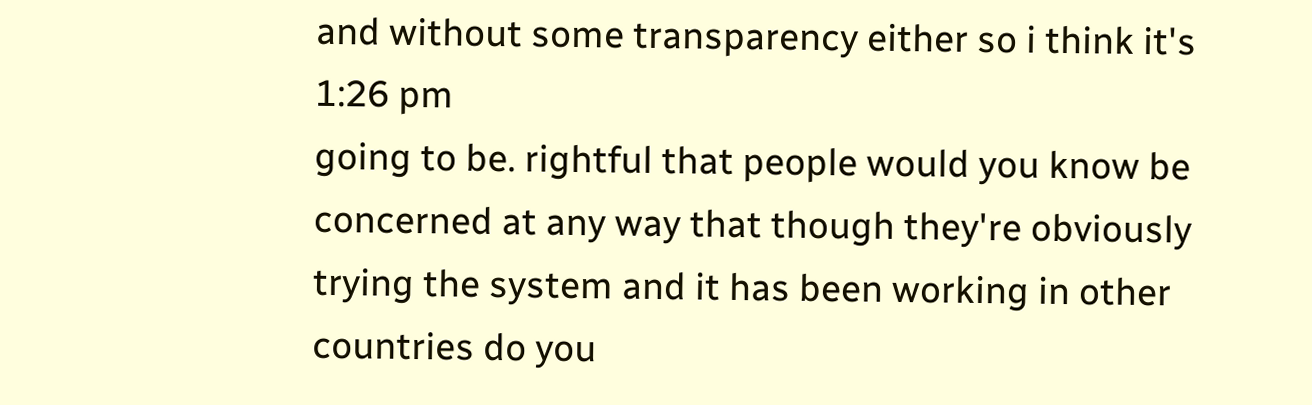and without some transparency either so i think it's
1:26 pm
going to be. rightful that people would you know be concerned at any way that though they're obviously trying the system and it has been working in other countries do you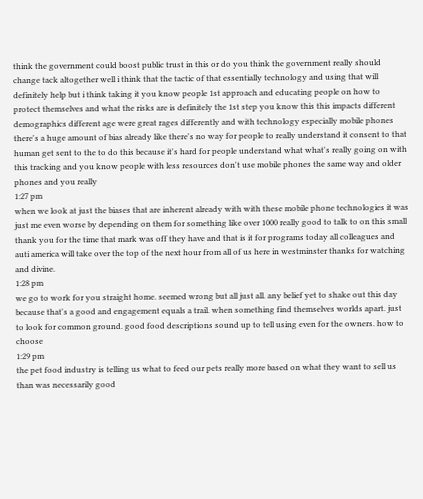think the government could boost public trust in this or do you think the government really should change tack altogether well i think that the tactic of that essentially technology and using that will definitely help but i think taking it you know people 1st approach and educating people on how to protect themselves and what the risks are is definitely the 1st step you know this this impacts different demographics different age were great rages differently and with technology especially mobile phones there's a huge amount of bias already like there's no way for people to really understand it consent to that human get sent to the to do this because it's hard for people understand what what's really going on with this tracking and you know people with less resources don't use mobile phones the same way and older phones and you really
1:27 pm
when we look at just the biases that are inherent already with with these mobile phone technologies it was just me even worse by depending on them for something like over 1000 really good to talk to on this small thank you for the time that mark was off they have and that is it for programs today all colleagues and auti america will take over the top of the next hour from all of us here in westminster thanks for watching and divine.
1:28 pm
we go to work for you straight home. seemed wrong but all just all. any belief yet to shake out this day because that's a good and engagement equals a trail. when something find themselves worlds apart. just to look for common ground. good food descriptions sound up to tell using even for the owners. how to choose
1:29 pm
the pet food industry is telling us what to feed our pets really more based on what they want to sell us than was necessarily good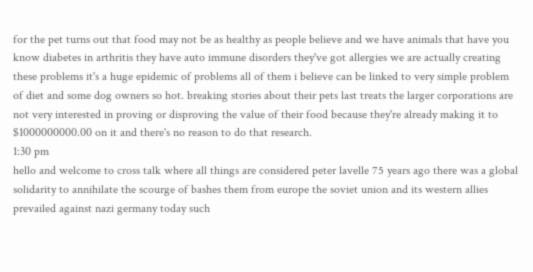for the pet turns out that food may not be as healthy as people believe and we have animals that have you know diabetes in arthritis they have auto immune disorders they've got allergies we are actually creating these problems it's a huge epidemic of problems all of them i believe can be linked to very simple problem of diet and some dog owners so hot. breaking stories about their pets last treats the larger corporations are not very interested in proving or disproving the value of their food because they're already making it to $1000000000.00 on it and there's no reason to do that research.
1:30 pm
hello and welcome to cross talk where all things are considered peter lavelle 75 years ago there was a global solidarity to annihilate the scourge of bashes them from europe the soviet union and its western allies prevailed against nazi germany today such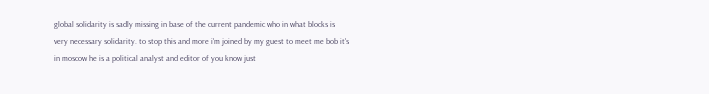global solidarity is sadly missing in base of the current pandemic who in what blocks is very necessary solidarity. to stop this and more i'm joined by my guest to meet me bob it's in moscow he is a political analyst and editor of you know just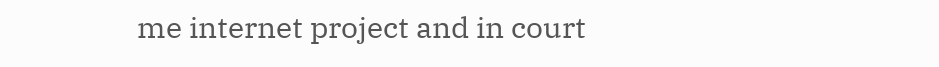me internet project and in court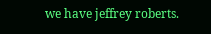we have jeffrey roberts.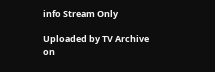info Stream Only

Uploaded by TV Archive on